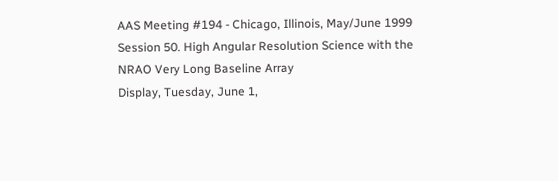AAS Meeting #194 - Chicago, Illinois, May/June 1999
Session 50. High Angular Resolution Science with the NRAO Very Long Baseline Array
Display, Tuesday, June 1,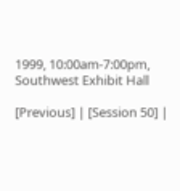1999, 10:00am-7:00pm, Southwest Exhibit Hall

[Previous] | [Session 50] |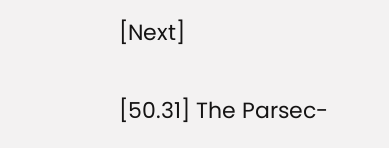[Next]

[50.31] The Parsec-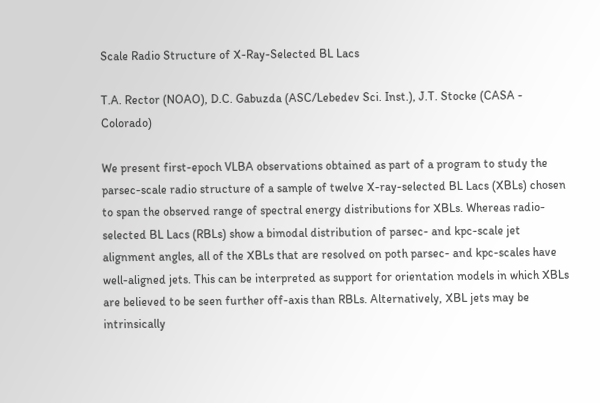Scale Radio Structure of X-Ray-Selected BL Lacs

T.A. Rector (NOAO), D.C. Gabuzda (ASC/Lebedev Sci. Inst.), J.T. Stocke (CASA - Colorado)

We present first-epoch VLBA observations obtained as part of a program to study the parsec-scale radio structure of a sample of twelve X-ray-selected BL Lacs (XBLs) chosen to span the observed range of spectral energy distributions for XBLs. Whereas radio-selected BL Lacs (RBLs) show a bimodal distribution of parsec- and kpc-scale jet alignment angles, all of the XBLs that are resolved on poth parsec- and kpc-scales have well-aligned jets. This can be interpreted as support for orientation models in which XBLs are believed to be seen further off-axis than RBLs. Alternatively, XBL jets may be intrinsically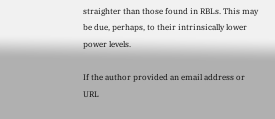straighter than those found in RBLs. This may be due, perhaps, to their intrinsically lower power levels.

If the author provided an email address or URL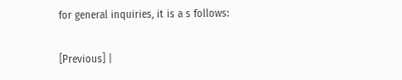for general inquiries, it is a s follows:

[Previous] |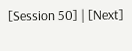[Session 50] | [Next]